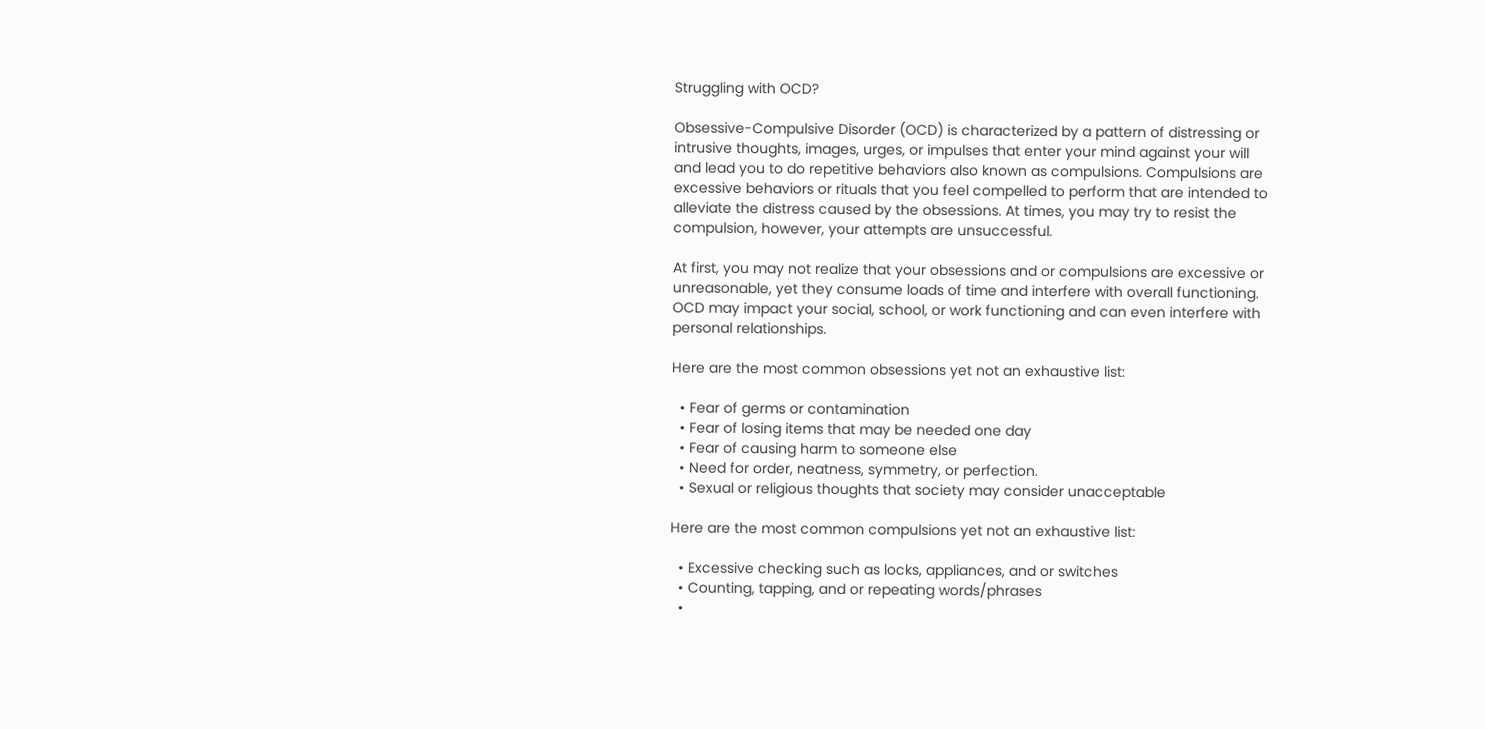Struggling with OCD?

Obsessive-Compulsive Disorder (OCD) is characterized by a pattern of distressing or intrusive thoughts, images, urges, or impulses that enter your mind against your will and lead you to do repetitive behaviors also known as compulsions. Compulsions are excessive behaviors or rituals that you feel compelled to perform that are intended to alleviate the distress caused by the obsessions. At times, you may try to resist the compulsion, however, your attempts are unsuccessful.

At first, you may not realize that your obsessions and or compulsions are excessive or unreasonable, yet they consume loads of time and interfere with overall functioning. OCD may impact your social, school, or work functioning and can even interfere with personal relationships.

Here are the most common obsessions yet not an exhaustive list:

  • Fear of germs or contamination
  • Fear of losing items that may be needed one day
  • Fear of causing harm to someone else
  • Need for order, neatness, symmetry, or perfection.
  • Sexual or religious thoughts that society may consider unacceptable

Here are the most common compulsions yet not an exhaustive list:

  • Excessive checking such as locks, appliances, and or switches
  • Counting, tapping, and or repeating words/phrases
  •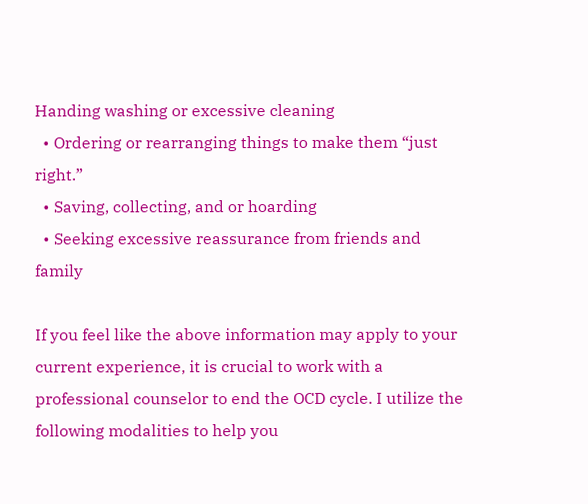Handing washing or excessive cleaning
  • Ordering or rearranging things to make them “just right.”
  • Saving, collecting, and or hoarding
  • Seeking excessive reassurance from friends and family

If you feel like the above information may apply to your current experience, it is crucial to work with a professional counselor to end the OCD cycle. I utilize the following modalities to help you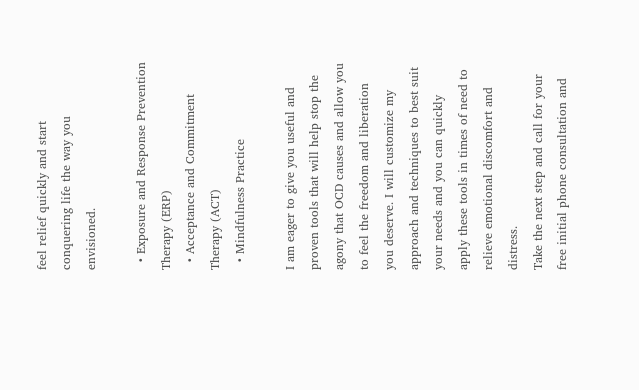feel relief quickly and start conquering life the way you envisioned.

  • Exposure and Response Prevention Therapy (ERP)
  • Acceptance and Commitment Therapy (ACT)
  • Mindfulness Practice

I am eager to give you useful and proven tools that will help stop the agony that OCD causes and allow you to feel the freedom and liberation you deserve. I will customize my approach and techniques to best suit your needs and you can quickly apply these tools in times of need to relieve emotional discomfort and distress.
Take the next step and call for your free initial phone consultation and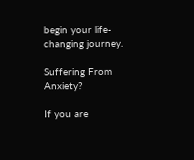begin your life-changing journey.

Suffering From Anxiety?

If you are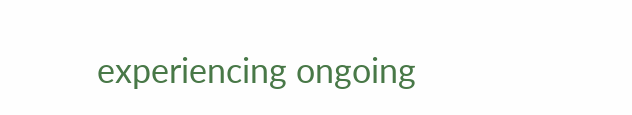experiencing ongoing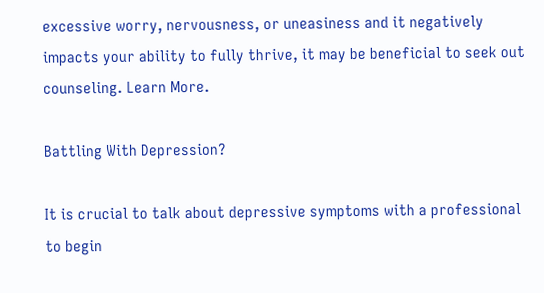excessive worry, nervousness, or uneasiness and it negatively impacts your ability to fully thrive, it may be beneficial to seek out counseling. Learn More.

Battling With Depression?

It is crucial to talk about depressive symptoms with a professional to begin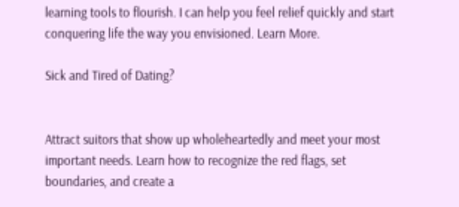learning tools to flourish. I can help you feel relief quickly and start conquering life the way you envisioned. Learn More.

Sick and Tired of Dating?


Attract suitors that show up wholeheartedly and meet your most important needs. Learn how to recognize the red flags, set boundaries, and create a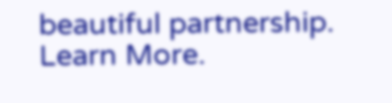beautiful partnership. Learn More.